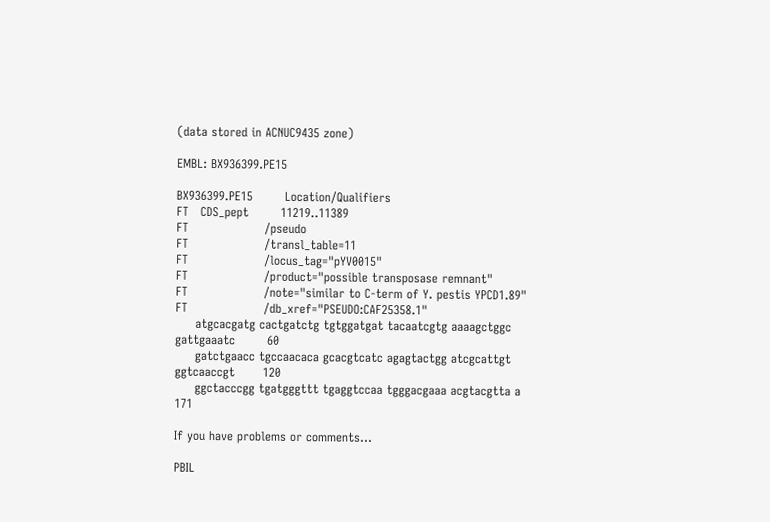(data stored in ACNUC9435 zone)

EMBL: BX936399.PE15

BX936399.PE15        Location/Qualifiers
FT   CDS_pept        11219..11389
FT                   /pseudo
FT                   /transl_table=11
FT                   /locus_tag="pYV0015"
FT                   /product="possible transposase remnant"
FT                   /note="similar to C-term of Y. pestis YPCD1.89"
FT                   /db_xref="PSEUDO:CAF25358.1"
     atgcacgatg cactgatctg tgtggatgat tacaatcgtg aaaagctggc gattgaaatc        60
     gatctgaacc tgccaacaca gcacgtcatc agagtactgg atcgcattgt ggtcaaccgt       120
     ggctacccgg tgatgggttt tgaggtccaa tgggacgaaa acgtacgtta a                171

If you have problems or comments...

PBIL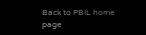Back to PBIL home page